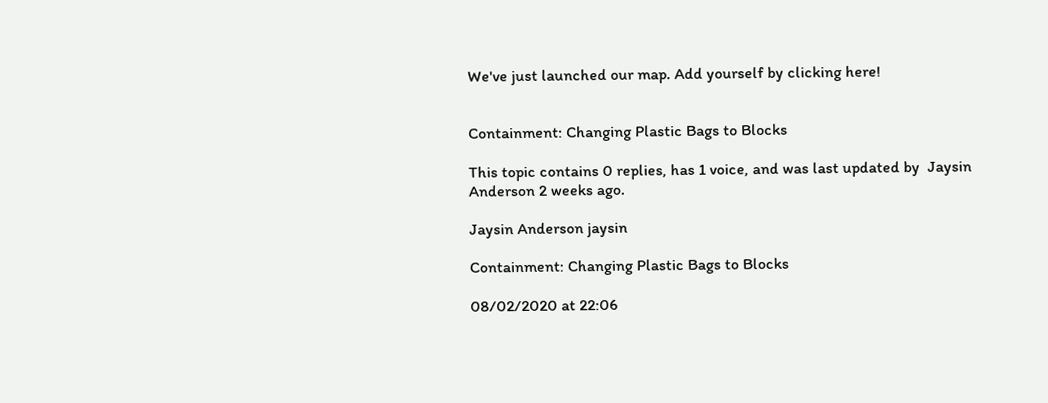We've just launched our map. Add yourself by clicking here!


Containment: Changing Plastic Bags to Blocks

This topic contains 0 replies, has 1 voice, and was last updated by  Jaysin Anderson 2 weeks ago.

Jaysin Anderson jaysin

Containment: Changing Plastic Bags to Blocks

08/02/2020 at 22:06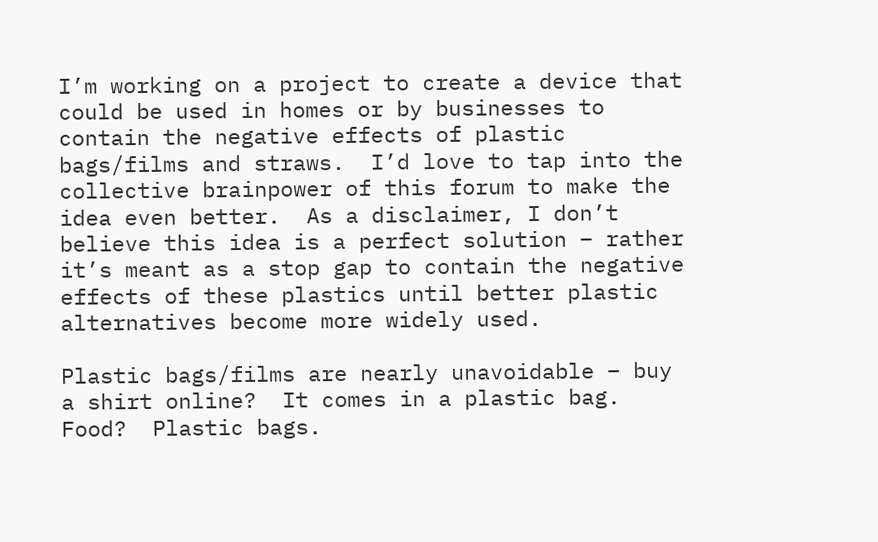I’m working on a project to create a device that could be used in homes or by businesses to contain the negative effects of plastic bags/films and straws.  I’d love to tap into the collective brainpower of this forum to make the idea even better.  As a disclaimer, I don’t believe this idea is a perfect solution – rather it’s meant as a stop gap to contain the negative effects of these plastics until better plastic alternatives become more widely used.

Plastic bags/films are nearly unavoidable – buy a shirt online?  It comes in a plastic bag.  Food?  Plastic bags.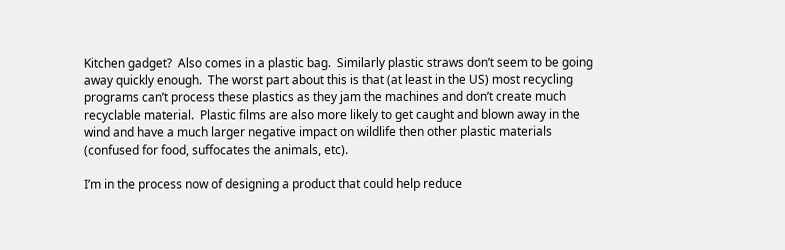Kitchen gadget?  Also comes in a plastic bag.  Similarly plastic straws don’t seem to be going away quickly enough.  The worst part about this is that (at least in the US) most recycling programs can’t process these plastics as they jam the machines and don’t create much recyclable material.  Plastic films are also more likely to get caught and blown away in the wind and have a much larger negative impact on wildlife then other plastic materials (confused for food, suffocates the animals, etc).

I’m in the process now of designing a product that could help reduce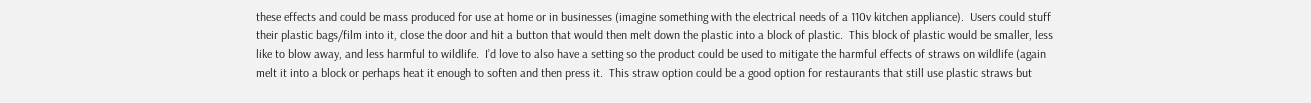these effects and could be mass produced for use at home or in businesses (imagine something with the electrical needs of a 110v kitchen appliance).  Users could stuff their plastic bags/film into it, close the door and hit a button that would then melt down the plastic into a block of plastic.  This block of plastic would be smaller, less like to blow away, and less harmful to wildlife.  I’d love to also have a setting so the product could be used to mitigate the harmful effects of straws on wildlife (again melt it into a block or perhaps heat it enough to soften and then press it.  This straw option could be a good option for restaurants that still use plastic straws but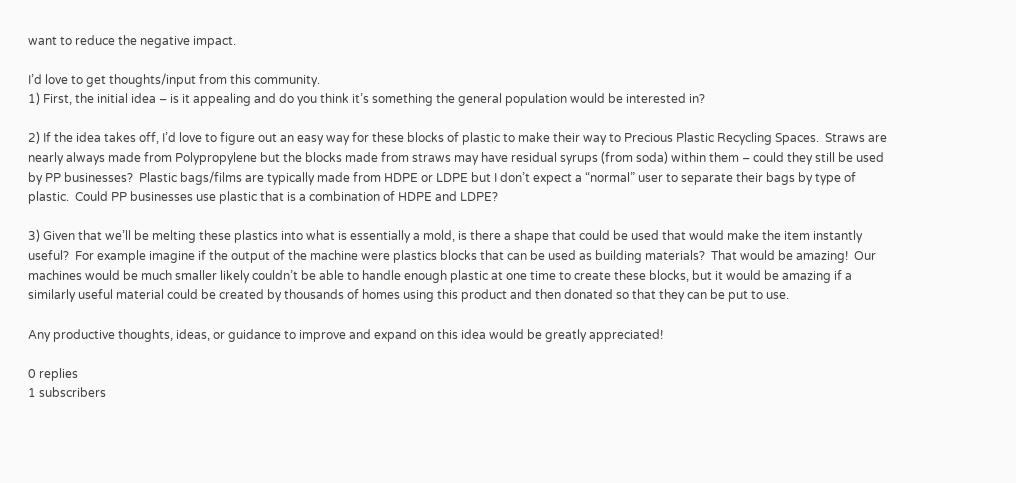want to reduce the negative impact.

I’d love to get thoughts/input from this community.
1) First, the initial idea – is it appealing and do you think it’s something the general population would be interested in?

2) If the idea takes off, I’d love to figure out an easy way for these blocks of plastic to make their way to Precious Plastic Recycling Spaces.  Straws are nearly always made from Polypropylene but the blocks made from straws may have residual syrups (from soda) within them – could they still be used by PP businesses?  Plastic bags/films are typically made from HDPE or LDPE but I don’t expect a “normal” user to separate their bags by type of plastic.  Could PP businesses use plastic that is a combination of HDPE and LDPE?

3) Given that we’ll be melting these plastics into what is essentially a mold, is there a shape that could be used that would make the item instantly useful?  For example imagine if the output of the machine were plastics blocks that can be used as building materials?  That would be amazing!  Our machines would be much smaller likely couldn’t be able to handle enough plastic at one time to create these blocks, but it would be amazing if a similarly useful material could be created by thousands of homes using this product and then donated so that they can be put to use.

Any productive thoughts, ideas, or guidance to improve and expand on this idea would be greatly appreciated!

0 replies
1 subscribers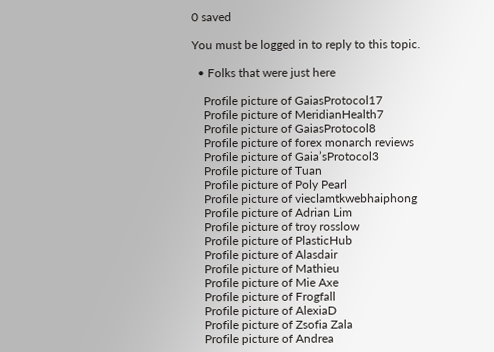0 saved

You must be logged in to reply to this topic.

  • Folks that were just here

    Profile picture of GaiasProtocol17
    Profile picture of MeridianHealth7
    Profile picture of GaiasProtocol8
    Profile picture of forex monarch reviews
    Profile picture of Gaia’sProtocol3
    Profile picture of Tuan
    Profile picture of Poly Pearl
    Profile picture of vieclamtkwebhaiphong
    Profile picture of Adrian Lim
    Profile picture of troy rosslow
    Profile picture of PlasticHub
    Profile picture of Alasdair
    Profile picture of Mathieu
    Profile picture of Mie Axe
    Profile picture of Frogfall
    Profile picture of AlexiaD
    Profile picture of Zsofia Zala
    Profile picture of Andrea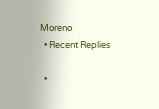Moreno
  • Recent Replies

  •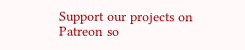Support our projects on Patreon so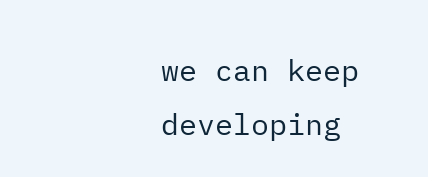we can keep developing